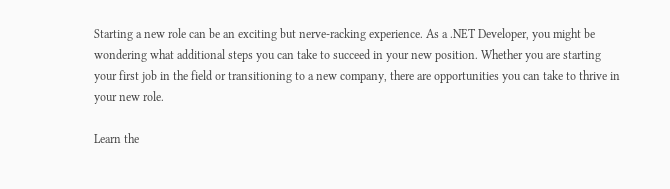Starting a new role can be an exciting but nerve-racking experience. As a .NET Developer, you might be wondering what additional steps you can take to succeed in your new position. Whether you are starting your first job in the field or transitioning to a new company, there are opportunities you can take to thrive in your new role.

Learn the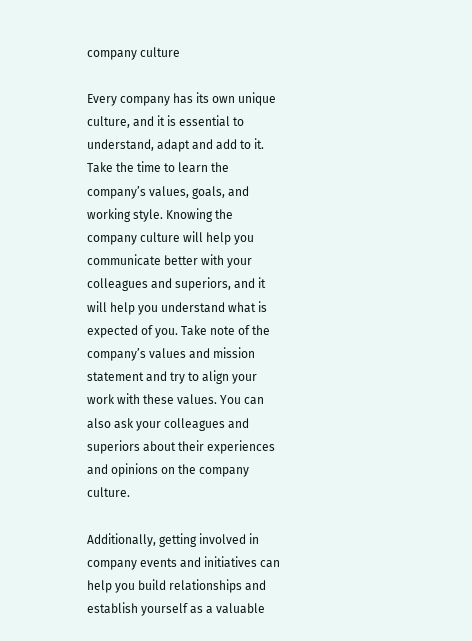company culture

Every company has its own unique culture, and it is essential to understand, adapt and add to it. Take the time to learn the company’s values, goals, and working style. Knowing the company culture will help you communicate better with your colleagues and superiors, and it will help you understand what is expected of you. Take note of the company’s values and mission statement and try to align your work with these values. You can also ask your colleagues and superiors about their experiences and opinions on the company culture.

Additionally, getting involved in company events and initiatives can help you build relationships and establish yourself as a valuable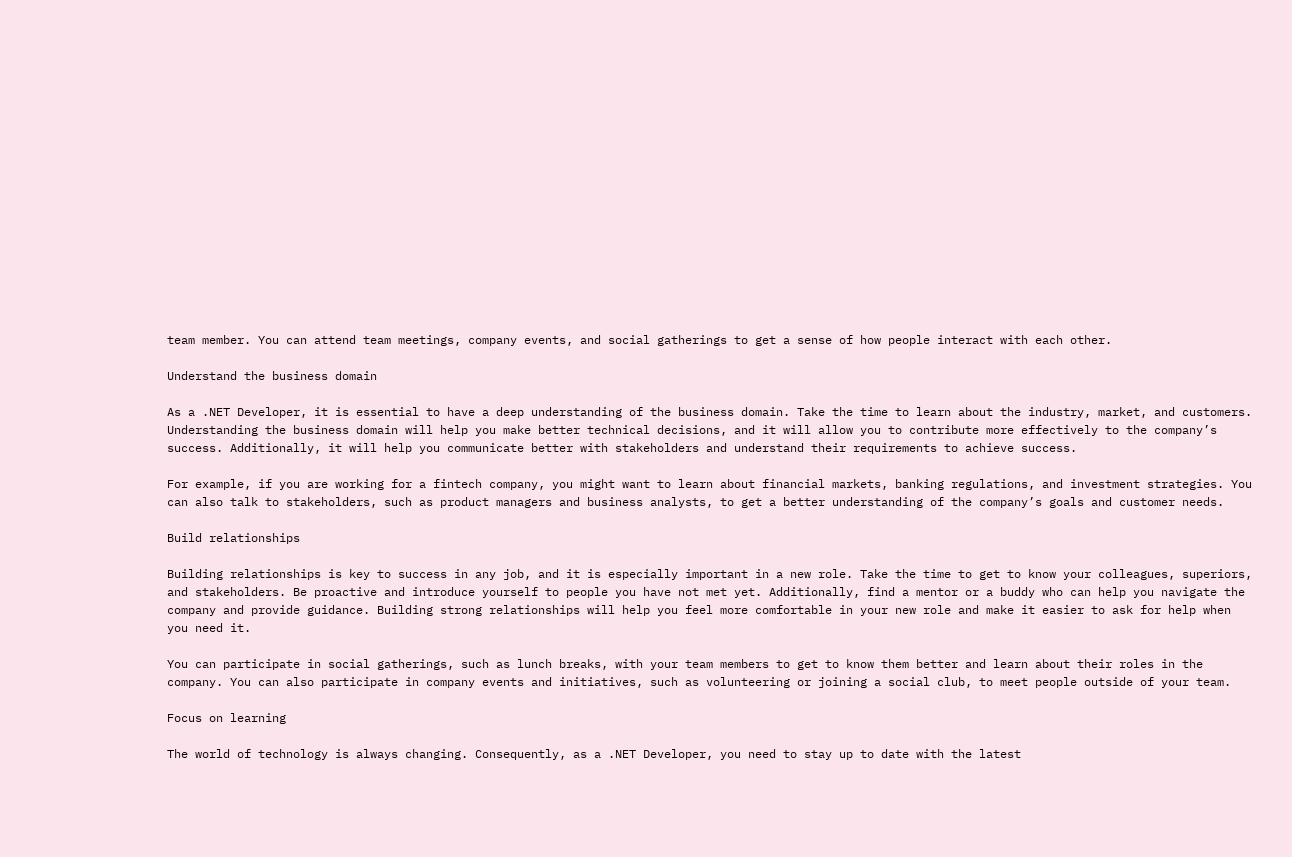team member. You can attend team meetings, company events, and social gatherings to get a sense of how people interact with each other.

Understand the business domain

As a .NET Developer, it is essential to have a deep understanding of the business domain. Take the time to learn about the industry, market, and customers. Understanding the business domain will help you make better technical decisions, and it will allow you to contribute more effectively to the company’s success. Additionally, it will help you communicate better with stakeholders and understand their requirements to achieve success.

For example, if you are working for a fintech company, you might want to learn about financial markets, banking regulations, and investment strategies. You can also talk to stakeholders, such as product managers and business analysts, to get a better understanding of the company’s goals and customer needs.

Build relationships

Building relationships is key to success in any job, and it is especially important in a new role. Take the time to get to know your colleagues, superiors, and stakeholders. Be proactive and introduce yourself to people you have not met yet. Additionally, find a mentor or a buddy who can help you navigate the company and provide guidance. Building strong relationships will help you feel more comfortable in your new role and make it easier to ask for help when you need it.

You can participate in social gatherings, such as lunch breaks, with your team members to get to know them better and learn about their roles in the company. You can also participate in company events and initiatives, such as volunteering or joining a social club, to meet people outside of your team.

Focus on learning

The world of technology is always changing. Consequently, as a .NET Developer, you need to stay up to date with the latest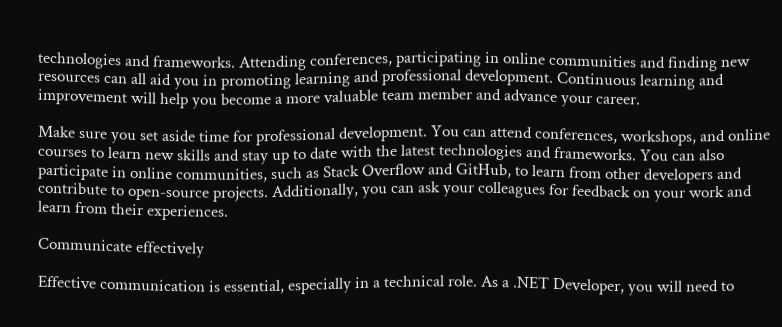technologies and frameworks. Attending conferences, participating in online communities and finding new resources can all aid you in promoting learning and professional development. Continuous learning and improvement will help you become a more valuable team member and advance your career.

Make sure you set aside time for professional development. You can attend conferences, workshops, and online courses to learn new skills and stay up to date with the latest technologies and frameworks. You can also participate in online communities, such as Stack Overflow and GitHub, to learn from other developers and contribute to open-source projects. Additionally, you can ask your colleagues for feedback on your work and learn from their experiences.

Communicate effectively

Effective communication is essential, especially in a technical role. As a .NET Developer, you will need to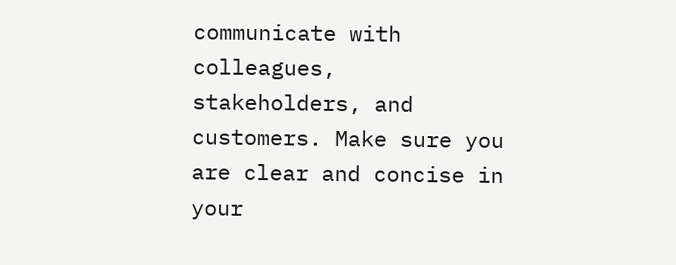communicate with colleagues, stakeholders, and customers. Make sure you are clear and concise in your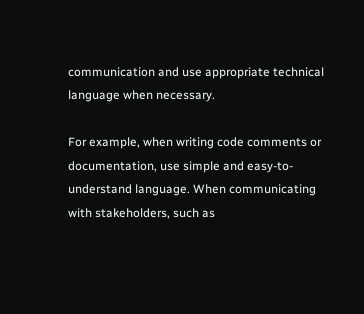communication and use appropriate technical language when necessary.

For example, when writing code comments or documentation, use simple and easy-to-understand language. When communicating with stakeholders, such as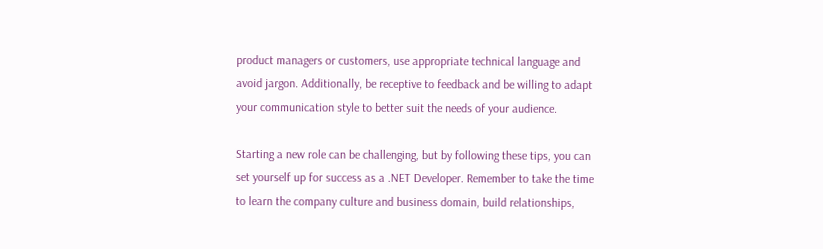product managers or customers, use appropriate technical language and avoid jargon. Additionally, be receptive to feedback and be willing to adapt your communication style to better suit the needs of your audience.

Starting a new role can be challenging, but by following these tips, you can set yourself up for success as a .NET Developer. Remember to take the time to learn the company culture and business domain, build relationships,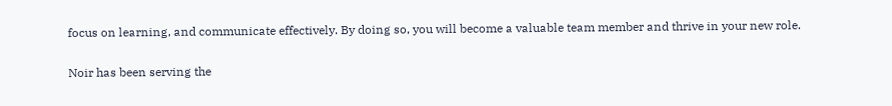focus on learning, and communicate effectively. By doing so, you will become a valuable team member and thrive in your new role.

Noir has been serving the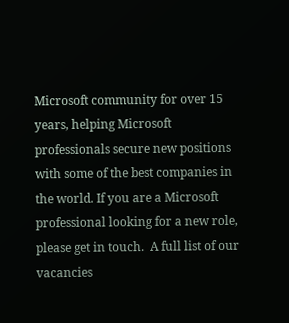Microsoft community for over 15 years, helping Microsoft professionals secure new positions with some of the best companies in the world. If you are a Microsoft professional looking for a new role, please get in touch.  A full list of our vacancies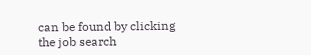can be found by clicking the job search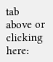tab above or clicking here: